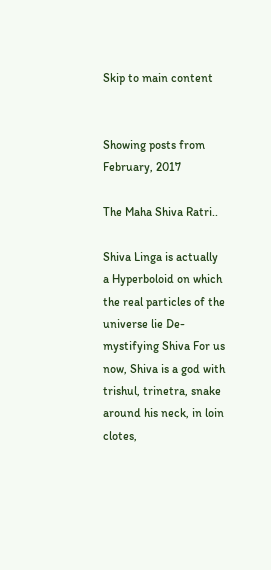Skip to main content


Showing posts from February, 2017

The Maha Shiva Ratri..

Shiva Linga is actually a Hyperboloid on which the real particles of the universe lie De-mystifying Shiva For us now, Shiva is a god with trishul, trinetra, snake around his neck, in loin clotes,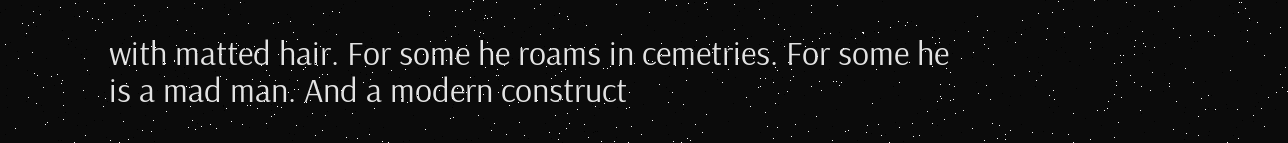with matted hair. For some he roams in cemetries. For some he is a mad man. And a modern construct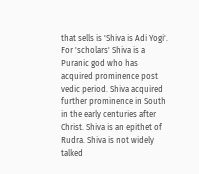that sells is 'Shiva is Adi Yogi'. For 'scholars' Shiva is a Puranic god who has acquired prominence post vedic period. Shiva acquired further prominence in South in the early centuries after Christ. Shiva is an epithet of Rudra. Shiva is not widely talked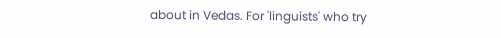about in Vedas. For 'linguists' who try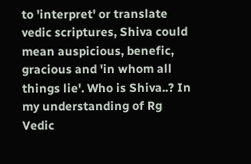to 'interpret' or translate vedic scriptures, Shiva could mean auspicious, benefic, gracious and 'in whom all things lie'. Who is Shiva..? In my understanding of Rg Vedic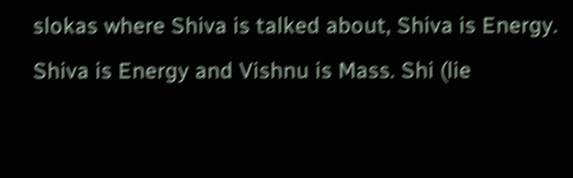slokas where Shiva is talked about, Shiva is Energy. Shiva is Energy and Vishnu is Mass. Shi (lie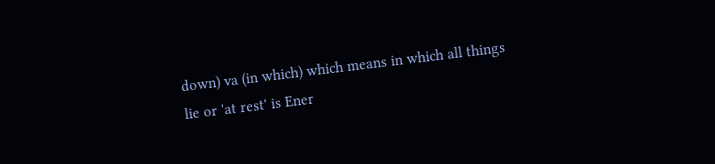down) va (in which) which means in which all things lie or 'at rest' is Ener